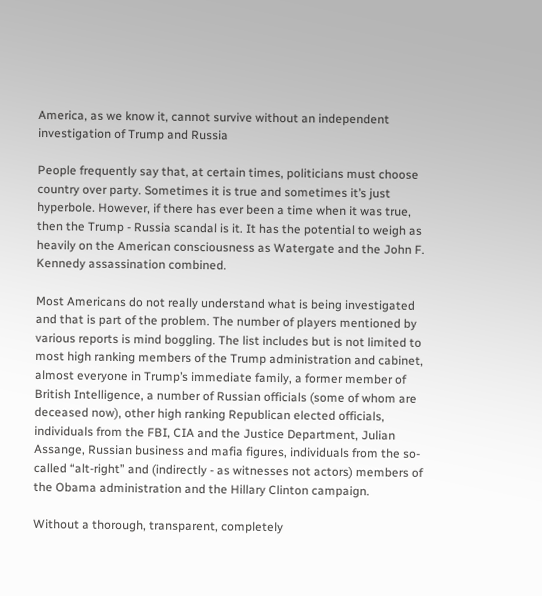America, as we know it, cannot survive without an independent investigation of Trump and Russia

People frequently say that, at certain times, politicians must choose country over party. Sometimes it is true and sometimes it’s just hyperbole. However, if there has ever been a time when it was true, then the Trump - Russia scandal is it. It has the potential to weigh as heavily on the American consciousness as Watergate and the John F. Kennedy assassination combined.

Most Americans do not really understand what is being investigated and that is part of the problem. The number of players mentioned by various reports is mind boggling. The list includes but is not limited to most high ranking members of the Trump administration and cabinet, almost everyone in Trump’s immediate family, a former member of British Intelligence, a number of Russian officials (some of whom are deceased now), other high ranking Republican elected officials, individuals from the FBI, CIA and the Justice Department, Julian Assange, Russian business and mafia figures, individuals from the so-called “alt-right” and (indirectly - as witnesses not actors) members of the Obama administration and the Hillary Clinton campaign.

Without a thorough, transparent, completely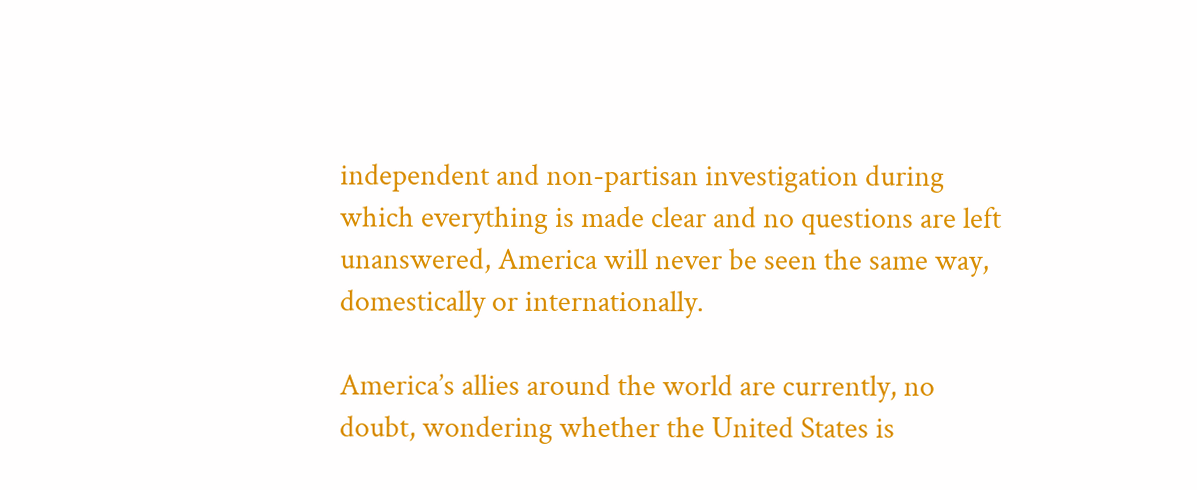independent and non-partisan investigation during which everything is made clear and no questions are left unanswered, America will never be seen the same way, domestically or internationally.

America’s allies around the world are currently, no doubt, wondering whether the United States is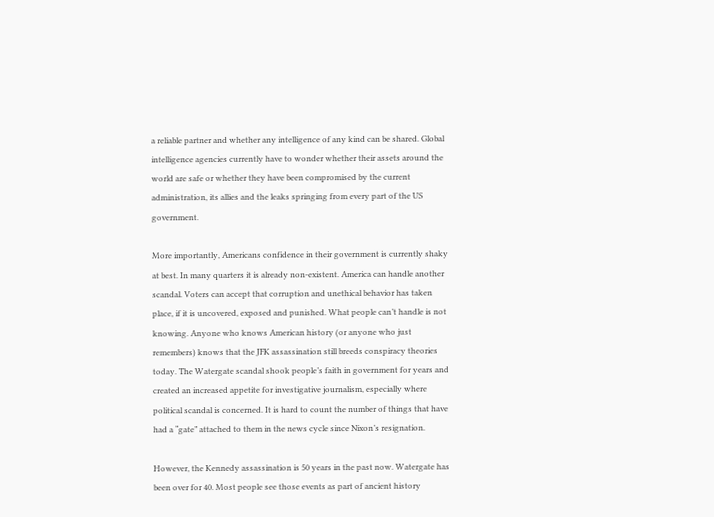a reliable partner and whether any intelligence of any kind can be shared. Global intelligence agencies currently have to wonder whether their assets around the world are safe or whether they have been compromised by the current administration, its allies and the leaks springing from every part of the US government.

More importantly, Americans confidence in their government is currently shaky at best. In many quarters it is already non-existent. America can handle another scandal. Voters can accept that corruption and unethical behavior has taken place, if it is uncovered, exposed and punished. What people can’t handle is not knowing. Anyone who knows American history (or anyone who just remembers) knows that the JFK assassination still breeds conspiracy theories today. The Watergate scandal shook people’s faith in government for years and created an increased appetite for investigative journalism, especially where political scandal is concerned. It is hard to count the number of things that have had a “gate” attached to them in the news cycle since Nixon’s resignation.

However, the Kennedy assassination is 50 years in the past now. Watergate has been over for 40. Most people see those events as part of ancient history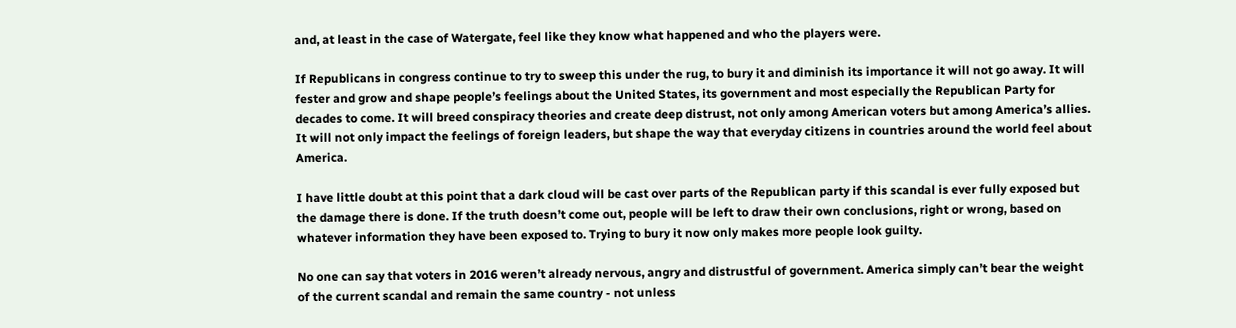and, at least in the case of Watergate, feel like they know what happened and who the players were.

If Republicans in congress continue to try to sweep this under the rug, to bury it and diminish its importance it will not go away. It will fester and grow and shape people’s feelings about the United States, its government and most especially the Republican Party for decades to come. It will breed conspiracy theories and create deep distrust, not only among American voters but among America’s allies. It will not only impact the feelings of foreign leaders, but shape the way that everyday citizens in countries around the world feel about America.

I have little doubt at this point that a dark cloud will be cast over parts of the Republican party if this scandal is ever fully exposed but the damage there is done. If the truth doesn’t come out, people will be left to draw their own conclusions, right or wrong, based on whatever information they have been exposed to. Trying to bury it now only makes more people look guilty.

No one can say that voters in 2016 weren’t already nervous, angry and distrustful of government. America simply can’t bear the weight of the current scandal and remain the same country - not unless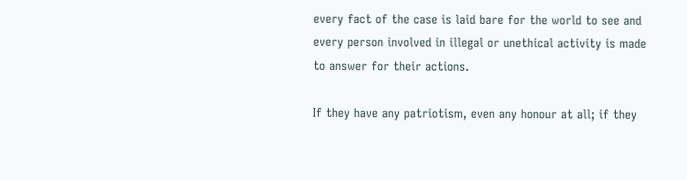every fact of the case is laid bare for the world to see and every person involved in illegal or unethical activity is made to answer for their actions.

If they have any patriotism, even any honour at all; if they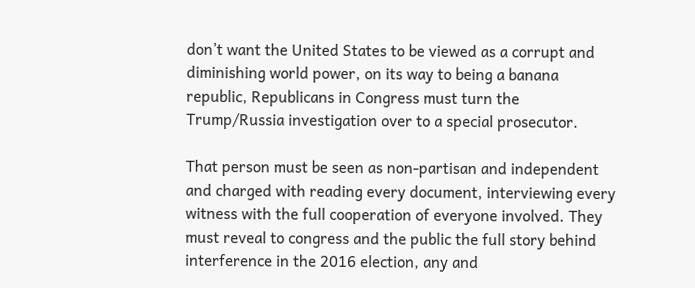don’t want the United States to be viewed as a corrupt and diminishing world power, on its way to being a banana republic, Republicans in Congress must turn the Trump/Russia investigation over to a special prosecutor.

That person must be seen as non-partisan and independent and charged with reading every document, interviewing every witness with the full cooperation of everyone involved. They must reveal to congress and the public the full story behind interference in the 2016 election, any and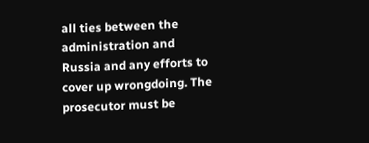all ties between the administration and Russia and any efforts to cover up wrongdoing. The prosecutor must be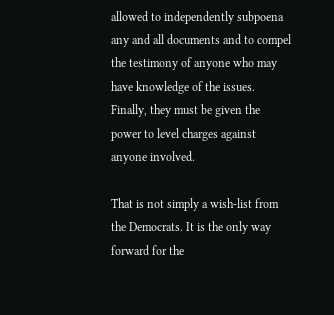allowed to independently subpoena any and all documents and to compel the testimony of anyone who may have knowledge of the issues. Finally, they must be given the power to level charges against anyone involved.

That is not simply a wish-list from the Democrats. It is the only way forward for the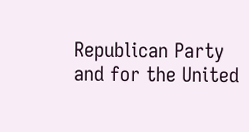Republican Party and for the United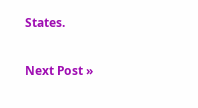States.

Next Post »